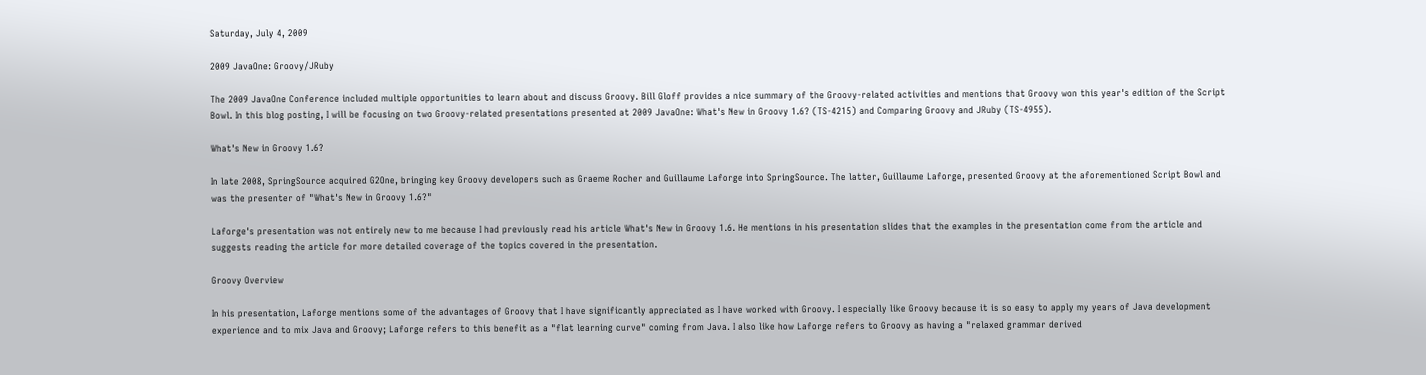Saturday, July 4, 2009

2009 JavaOne: Groovy/JRuby

The 2009 JavaOne Conference included multiple opportunities to learn about and discuss Groovy. Bill Gloff provides a nice summary of the Groovy-related activities and mentions that Groovy won this year's edition of the Script Bowl. In this blog posting, I will be focusing on two Groovy-related presentations presented at 2009 JavaOne: What's New in Groovy 1.6? (TS-4215) and Comparing Groovy and JRuby (TS-4955).

What's New in Groovy 1.6?

In late 2008, SpringSource acquired G2One, bringing key Groovy developers such as Graeme Rocher and Guillaume Laforge into SpringSource. The latter, Guillaume Laforge, presented Groovy at the aforementioned Script Bowl and was the presenter of "What's New in Groovy 1.6?"

Laforge's presentation was not entirely new to me because I had previously read his article What's New in Groovy 1.6. He mentions in his presentation slides that the examples in the presentation come from the article and suggests reading the article for more detailed coverage of the topics covered in the presentation.

Groovy Overview

In his presentation, Laforge mentions some of the advantages of Groovy that I have significantly appreciated as I have worked with Groovy. I especially like Groovy because it is so easy to apply my years of Java development experience and to mix Java and Groovy; Laforge refers to this benefit as a "flat learning curve" coming from Java. I also like how Laforge refers to Groovy as having a "relaxed grammar derived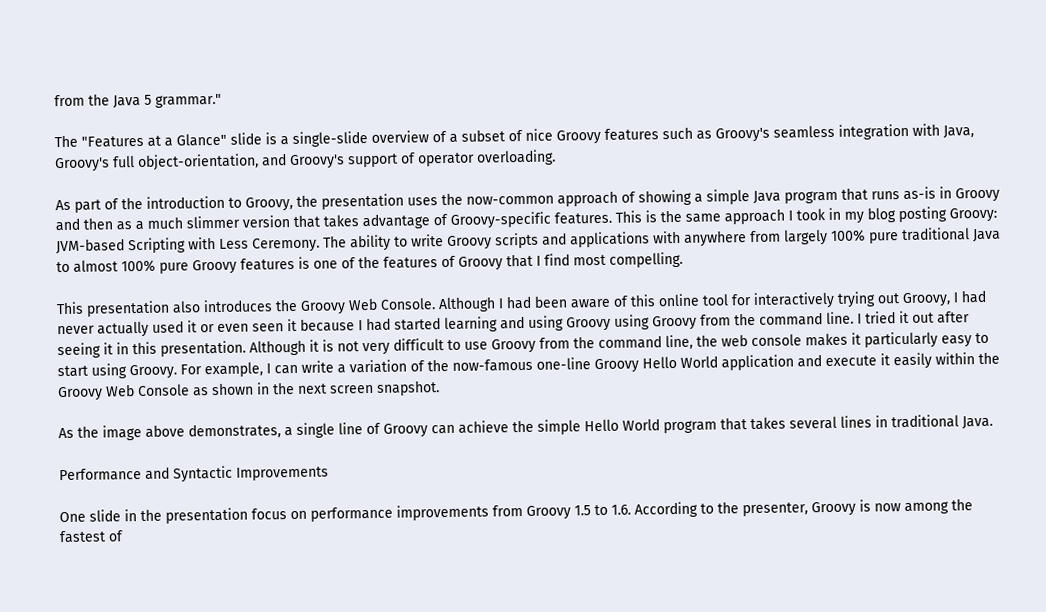from the Java 5 grammar."

The "Features at a Glance" slide is a single-slide overview of a subset of nice Groovy features such as Groovy's seamless integration with Java, Groovy's full object-orientation, and Groovy's support of operator overloading.

As part of the introduction to Groovy, the presentation uses the now-common approach of showing a simple Java program that runs as-is in Groovy and then as a much slimmer version that takes advantage of Groovy-specific features. This is the same approach I took in my blog posting Groovy: JVM-based Scripting with Less Ceremony. The ability to write Groovy scripts and applications with anywhere from largely 100% pure traditional Java to almost 100% pure Groovy features is one of the features of Groovy that I find most compelling.

This presentation also introduces the Groovy Web Console. Although I had been aware of this online tool for interactively trying out Groovy, I had never actually used it or even seen it because I had started learning and using Groovy using Groovy from the command line. I tried it out after seeing it in this presentation. Although it is not very difficult to use Groovy from the command line, the web console makes it particularly easy to start using Groovy. For example, I can write a variation of the now-famous one-line Groovy Hello World application and execute it easily within the Groovy Web Console as shown in the next screen snapshot.

As the image above demonstrates, a single line of Groovy can achieve the simple Hello World program that takes several lines in traditional Java.

Performance and Syntactic Improvements

One slide in the presentation focus on performance improvements from Groovy 1.5 to 1.6. According to the presenter, Groovy is now among the fastest of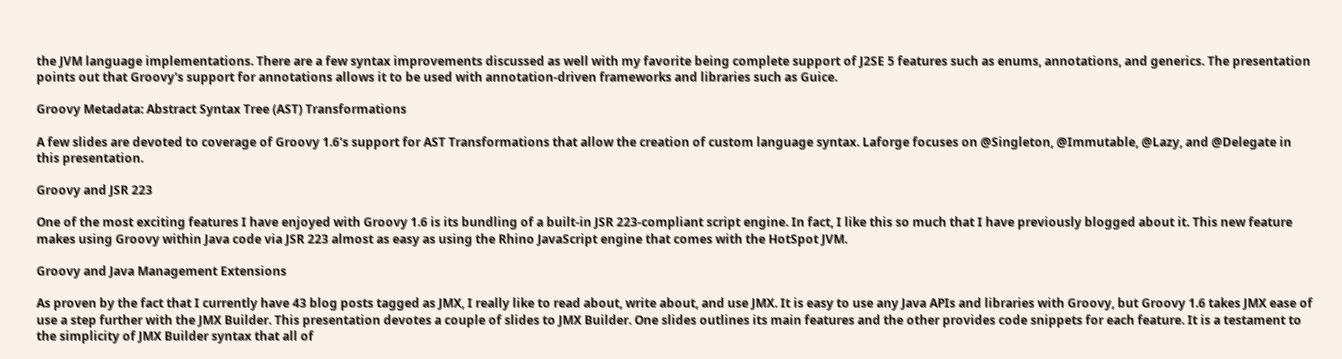the JVM language implementations. There are a few syntax improvements discussed as well with my favorite being complete support of J2SE 5 features such as enums, annotations, and generics. The presentation points out that Groovy's support for annotations allows it to be used with annotation-driven frameworks and libraries such as Guice.

Groovy Metadata: Abstract Syntax Tree (AST) Transformations

A few slides are devoted to coverage of Groovy 1.6's support for AST Transformations that allow the creation of custom language syntax. Laforge focuses on @Singleton, @Immutable, @Lazy, and @Delegate in this presentation.

Groovy and JSR 223

One of the most exciting features I have enjoyed with Groovy 1.6 is its bundling of a built-in JSR 223-compliant script engine. In fact, I like this so much that I have previously blogged about it. This new feature makes using Groovy within Java code via JSR 223 almost as easy as using the Rhino JavaScript engine that comes with the HotSpot JVM.

Groovy and Java Management Extensions

As proven by the fact that I currently have 43 blog posts tagged as JMX, I really like to read about, write about, and use JMX. It is easy to use any Java APIs and libraries with Groovy, but Groovy 1.6 takes JMX ease of use a step further with the JMX Builder. This presentation devotes a couple of slides to JMX Builder. One slides outlines its main features and the other provides code snippets for each feature. It is a testament to the simplicity of JMX Builder syntax that all of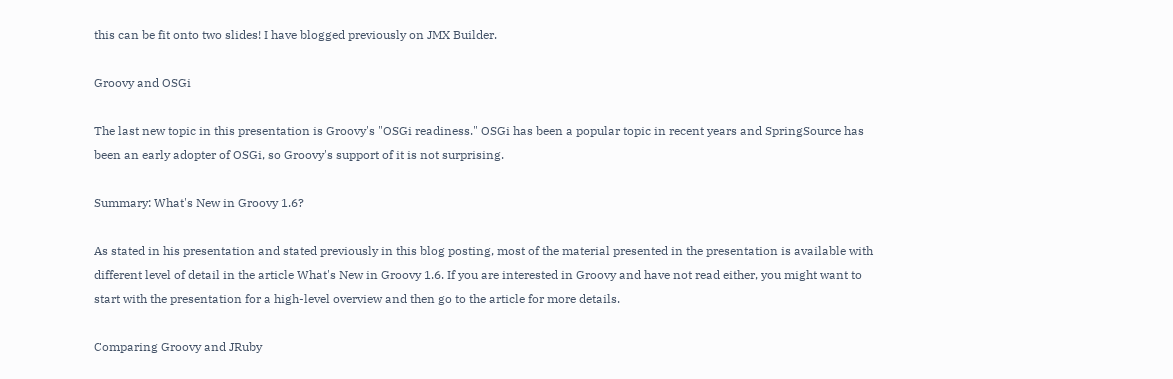this can be fit onto two slides! I have blogged previously on JMX Builder.

Groovy and OSGi

The last new topic in this presentation is Groovy's "OSGi readiness." OSGi has been a popular topic in recent years and SpringSource has been an early adopter of OSGi, so Groovy's support of it is not surprising.

Summary: What's New in Groovy 1.6?

As stated in his presentation and stated previously in this blog posting, most of the material presented in the presentation is available with different level of detail in the article What's New in Groovy 1.6. If you are interested in Groovy and have not read either, you might want to start with the presentation for a high-level overview and then go to the article for more details.

Comparing Groovy and JRuby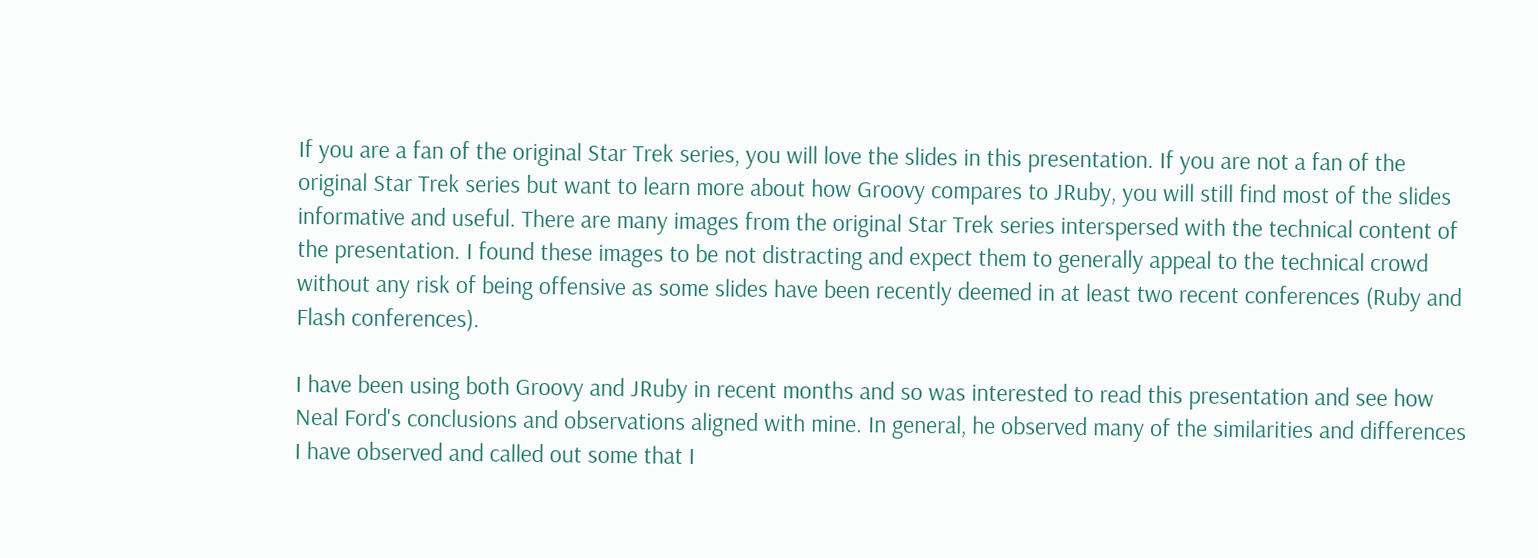If you are a fan of the original Star Trek series, you will love the slides in this presentation. If you are not a fan of the original Star Trek series but want to learn more about how Groovy compares to JRuby, you will still find most of the slides informative and useful. There are many images from the original Star Trek series interspersed with the technical content of the presentation. I found these images to be not distracting and expect them to generally appeal to the technical crowd without any risk of being offensive as some slides have been recently deemed in at least two recent conferences (Ruby and Flash conferences).

I have been using both Groovy and JRuby in recent months and so was interested to read this presentation and see how Neal Ford's conclusions and observations aligned with mine. In general, he observed many of the similarities and differences I have observed and called out some that I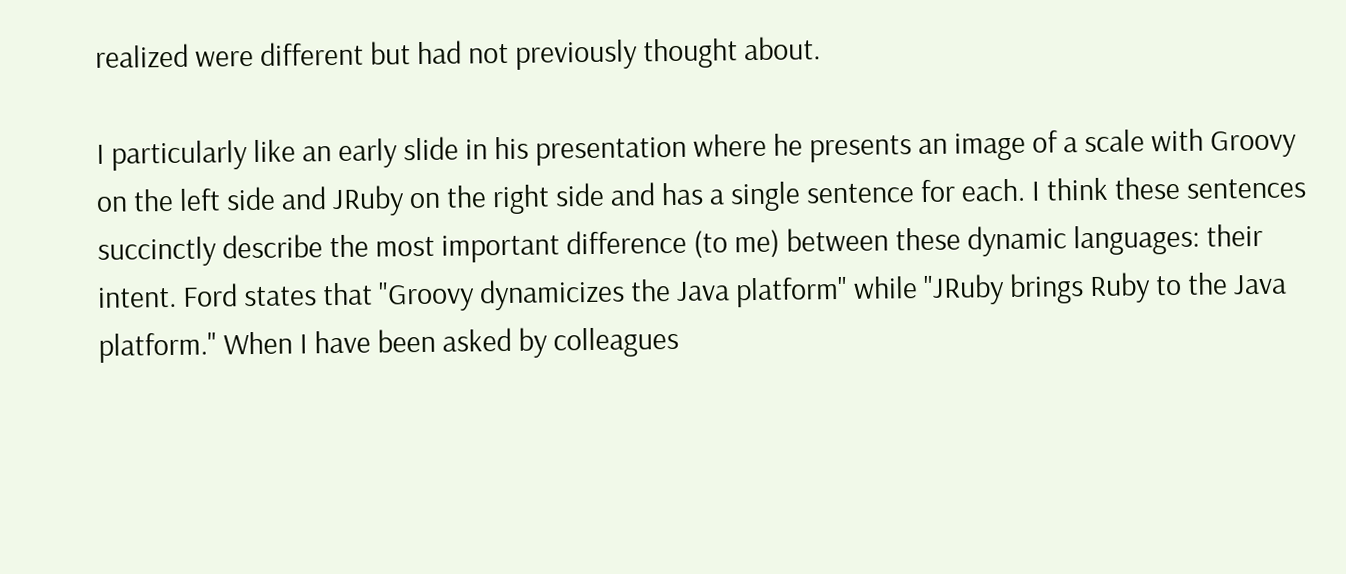realized were different but had not previously thought about.

I particularly like an early slide in his presentation where he presents an image of a scale with Groovy on the left side and JRuby on the right side and has a single sentence for each. I think these sentences succinctly describe the most important difference (to me) between these dynamic languages: their intent. Ford states that "Groovy dynamicizes the Java platform" while "JRuby brings Ruby to the Java platform." When I have been asked by colleagues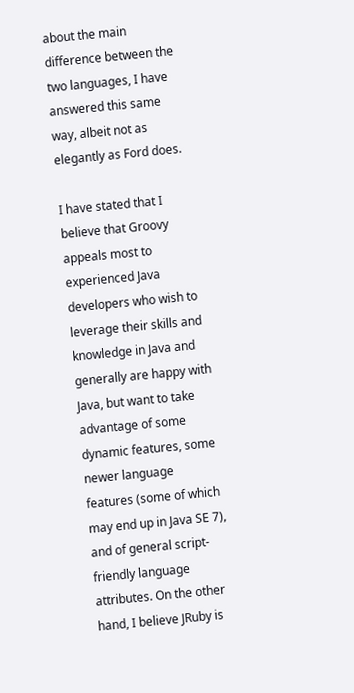about the main difference between the two languages, I have answered this same way, albeit not as elegantly as Ford does.

I have stated that I believe that Groovy appeals most to experienced Java developers who wish to leverage their skills and knowledge in Java and generally are happy with Java, but want to take advantage of some dynamic features, some newer language features (some of which may end up in Java SE 7), and of general script-friendly language attributes. On the other hand, I believe JRuby is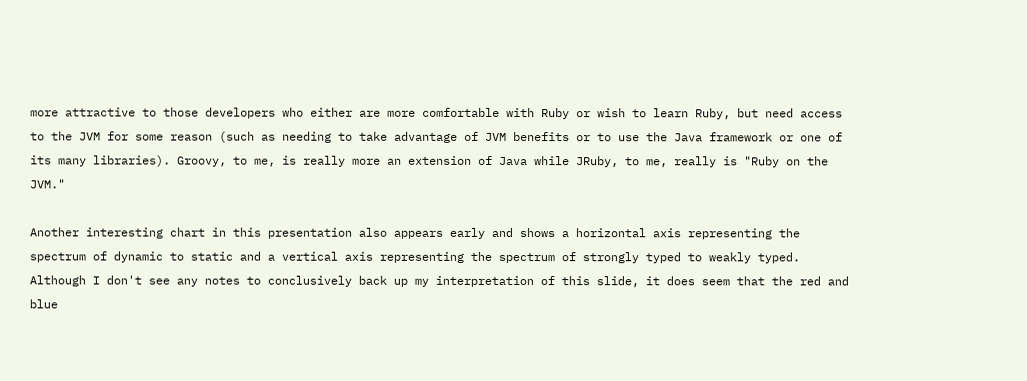more attractive to those developers who either are more comfortable with Ruby or wish to learn Ruby, but need access to the JVM for some reason (such as needing to take advantage of JVM benefits or to use the Java framework or one of its many libraries). Groovy, to me, is really more an extension of Java while JRuby, to me, really is "Ruby on the JVM."

Another interesting chart in this presentation also appears early and shows a horizontal axis representing the spectrum of dynamic to static and a vertical axis representing the spectrum of strongly typed to weakly typed. Although I don't see any notes to conclusively back up my interpretation of this slide, it does seem that the red and blue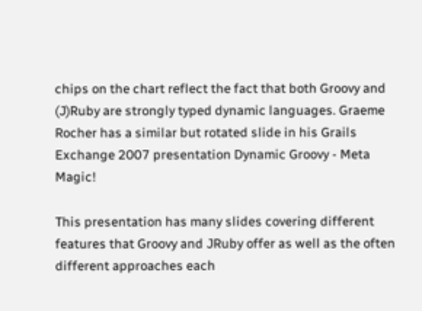chips on the chart reflect the fact that both Groovy and (J)Ruby are strongly typed dynamic languages. Graeme Rocher has a similar but rotated slide in his Grails Exchange 2007 presentation Dynamic Groovy - Meta Magic!

This presentation has many slides covering different features that Groovy and JRuby offer as well as the often different approaches each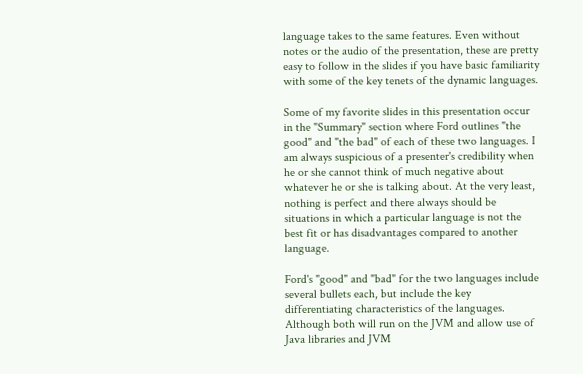language takes to the same features. Even without notes or the audio of the presentation, these are pretty easy to follow in the slides if you have basic familiarity with some of the key tenets of the dynamic languages.

Some of my favorite slides in this presentation occur in the "Summary" section where Ford outlines "the good" and "the bad" of each of these two languages. I am always suspicious of a presenter's credibility when he or she cannot think of much negative about whatever he or she is talking about. At the very least, nothing is perfect and there always should be situations in which a particular language is not the best fit or has disadvantages compared to another language.

Ford's "good" and "bad" for the two languages include several bullets each, but include the key differentiating characteristics of the languages. Although both will run on the JVM and allow use of Java libraries and JVM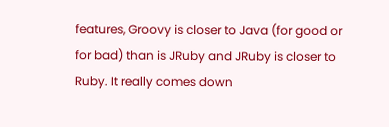features, Groovy is closer to Java (for good or for bad) than is JRuby and JRuby is closer to Ruby. It really comes down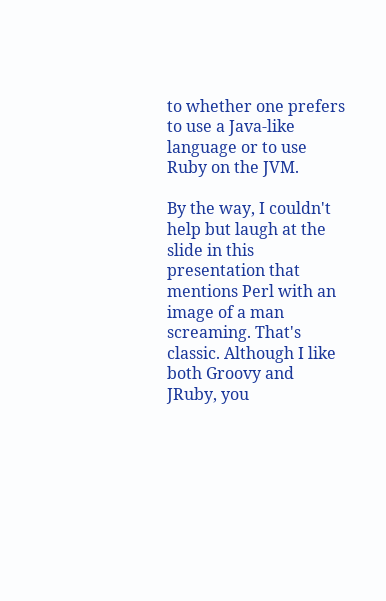to whether one prefers to use a Java-like language or to use Ruby on the JVM.

By the way, I couldn't help but laugh at the slide in this presentation that mentions Perl with an image of a man screaming. That's classic. Although I like both Groovy and JRuby, you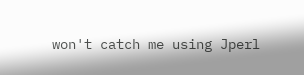won't catch me using Jperl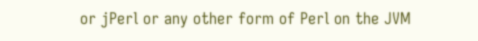or jPerl or any other form of Perl on the JVM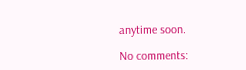anytime soon.

No comments: